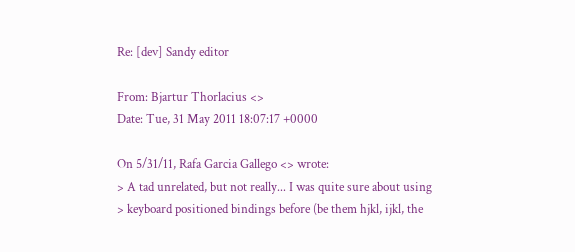Re: [dev] Sandy editor

From: Bjartur Thorlacius <>
Date: Tue, 31 May 2011 18:07:17 +0000

On 5/31/11, Rafa Garcia Gallego <> wrote:
> A tad unrelated, but not really... I was quite sure about using
> keyboard positioned bindings before (be them hjkl, ijkl, the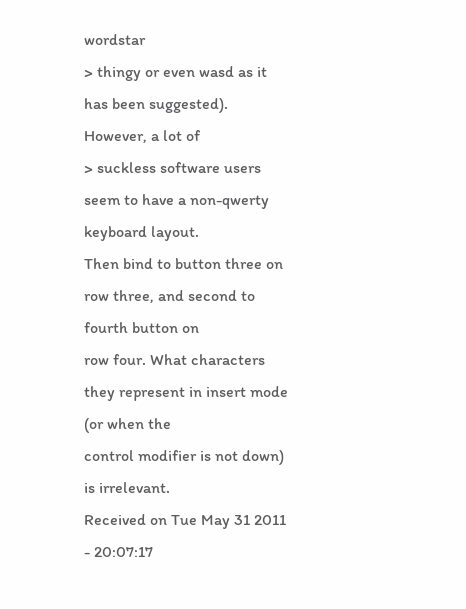wordstar
> thingy or even wasd as it has been suggested). However, a lot of
> suckless software users seem to have a non-qwerty keyboard layout.
Then bind to button three on row three, and second to fourth button on
row four. What characters they represent in insert mode (or when the
control modifier is not down) is irrelevant.
Received on Tue May 31 2011 - 20:07:17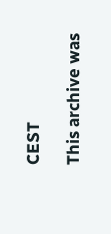CEST

This archive was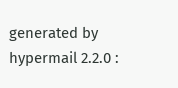generated by hypermail 2.2.0 :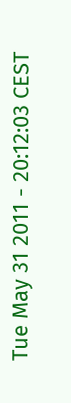Tue May 31 2011 - 20:12:03 CEST